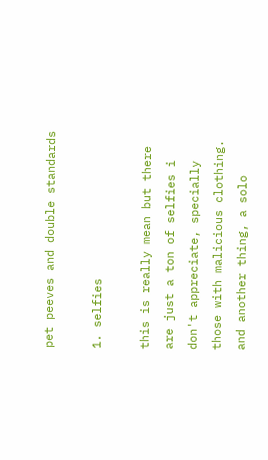pet peeves and double standards

1. selfies

this is really mean but there are just a ton of selfies i don't appreciate, specially those with malicious clothing. and another thing, a solo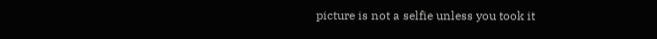picture is not a selfie unless you took it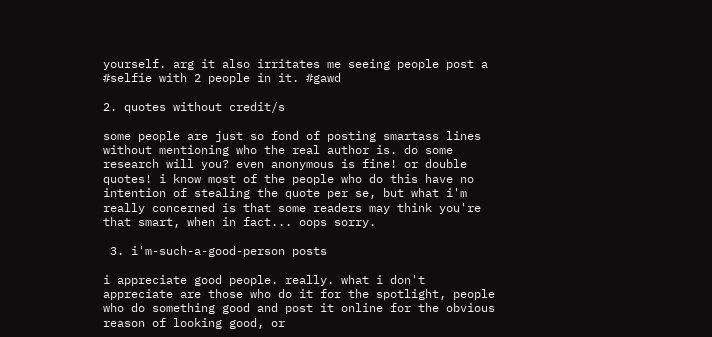yourself. arg it also irritates me seeing people post a #selfie with 2 people in it. #gawd

2. quotes without credit/s

some people are just so fond of posting smartass lines without mentioning who the real author is. do some research will you? even anonymous is fine! or double quotes! i know most of the people who do this have no intention of stealing the quote per se, but what i'm really concerned is that some readers may think you're that smart, when in fact... oops sorry.

 3. i'm-such-a-good-person posts

i appreciate good people. really. what i don't appreciate are those who do it for the spotlight, people who do something good and post it online for the obvious reason of looking good, or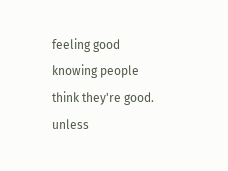feeling good knowing people think they're good. unless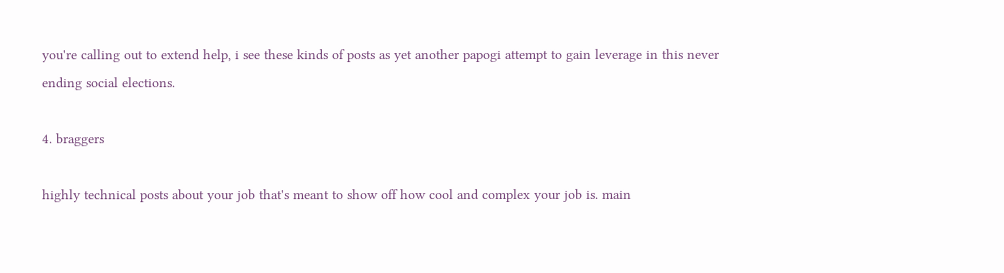you're calling out to extend help, i see these kinds of posts as yet another papogi attempt to gain leverage in this never ending social elections.

4. braggers

highly technical posts about your job that's meant to show off how cool and complex your job is. main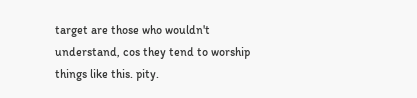target are those who wouldn't understand, cos they tend to worship things like this. pity.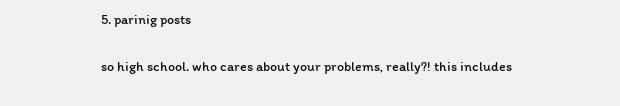5. parinig posts

so high school. who cares about your problems, really?! this includes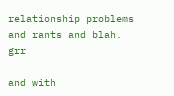relationship problems and rants and blah. grr

and with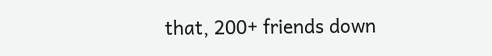that, 200+ friends down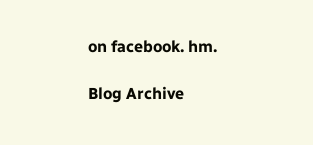on facebook. hm.

Blog Archive